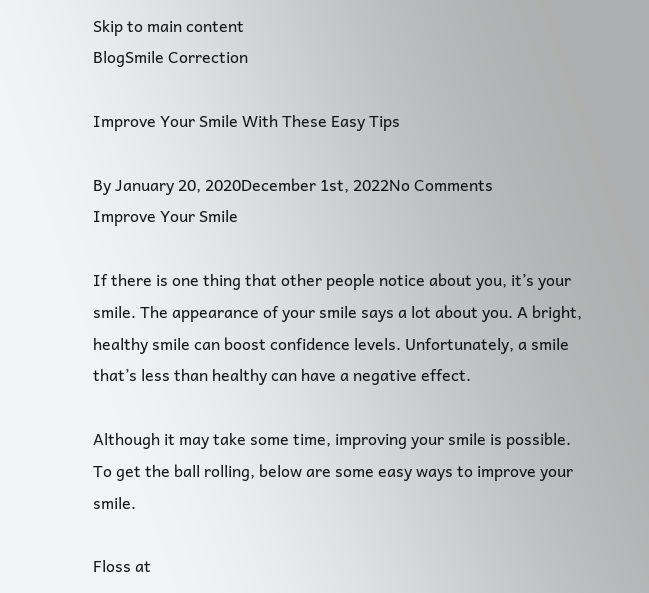Skip to main content
BlogSmile Correction

Improve Your Smile With These Easy Tips

By January 20, 2020December 1st, 2022No Comments
Improve Your Smile

If there is one thing that other people notice about you, it’s your smile. The appearance of your smile says a lot about you. A bright, healthy smile can boost confidence levels. Unfortunately, a smile that’s less than healthy can have a negative effect.

Although it may take some time, improving your smile is possible. To get the ball rolling, below are some easy ways to improve your smile.

Floss at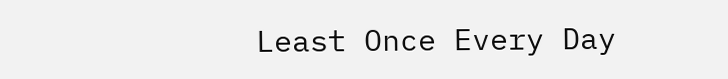Least Once Every Day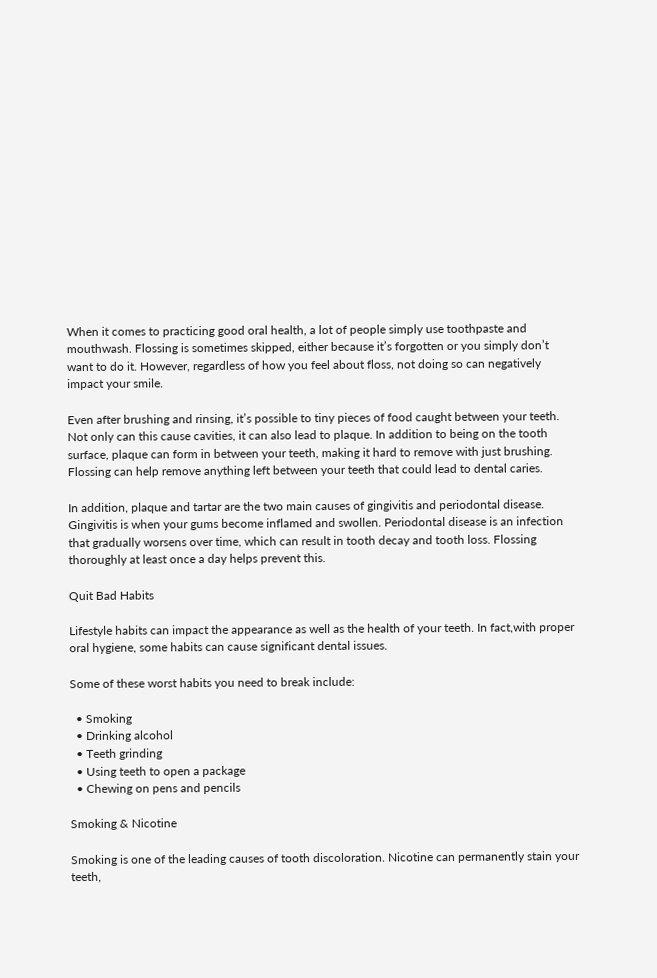When it comes to practicing good oral health, a lot of people simply use toothpaste and mouthwash. Flossing is sometimes skipped, either because it’s forgotten or you simply don’t want to do it. However, regardless of how you feel about floss, not doing so can negatively impact your smile.

Even after brushing and rinsing, it’s possible to tiny pieces of food caught between your teeth. Not only can this cause cavities, it can also lead to plaque. In addition to being on the tooth surface, plaque can form in between your teeth, making it hard to remove with just brushing. Flossing can help remove anything left between your teeth that could lead to dental caries.

In addition, plaque and tartar are the two main causes of gingivitis and periodontal disease. Gingivitis is when your gums become inflamed and swollen. Periodontal disease is an infection that gradually worsens over time, which can result in tooth decay and tooth loss. Flossing thoroughly at least once a day helps prevent this.

Quit Bad Habits

Lifestyle habits can impact the appearance as well as the health of your teeth. In fact,with proper oral hygiene, some habits can cause significant dental issues.

Some of these worst habits you need to break include:

  • Smoking
  • Drinking alcohol
  • Teeth grinding
  • Using teeth to open a package
  • Chewing on pens and pencils

Smoking & Nicotine

Smoking is one of the leading causes of tooth discoloration. Nicotine can permanently stain your teeth,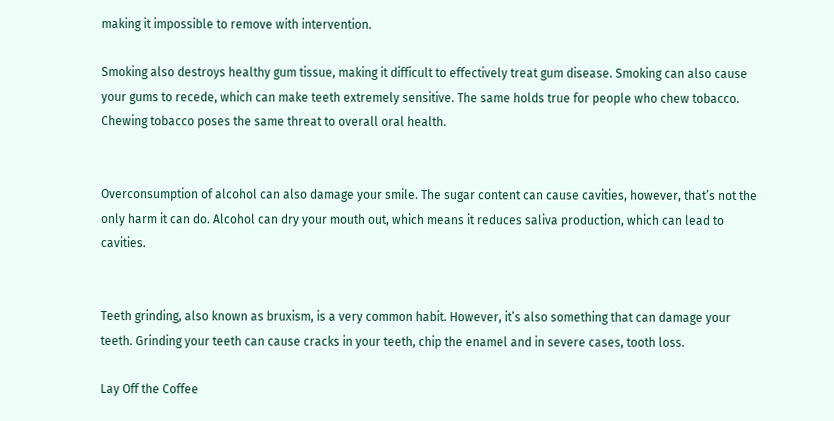making it impossible to remove with intervention.

Smoking also destroys healthy gum tissue, making it difficult to effectively treat gum disease. Smoking can also cause your gums to recede, which can make teeth extremely sensitive. The same holds true for people who chew tobacco. Chewing tobacco poses the same threat to overall oral health.


Overconsumption of alcohol can also damage your smile. The sugar content can cause cavities, however, that’s not the only harm it can do. Alcohol can dry your mouth out, which means it reduces saliva production, which can lead to cavities.


Teeth grinding, also known as bruxism, is a very common habit. However, it’s also something that can damage your teeth. Grinding your teeth can cause cracks in your teeth, chip the enamel and in severe cases, tooth loss.

Lay Off the Coffee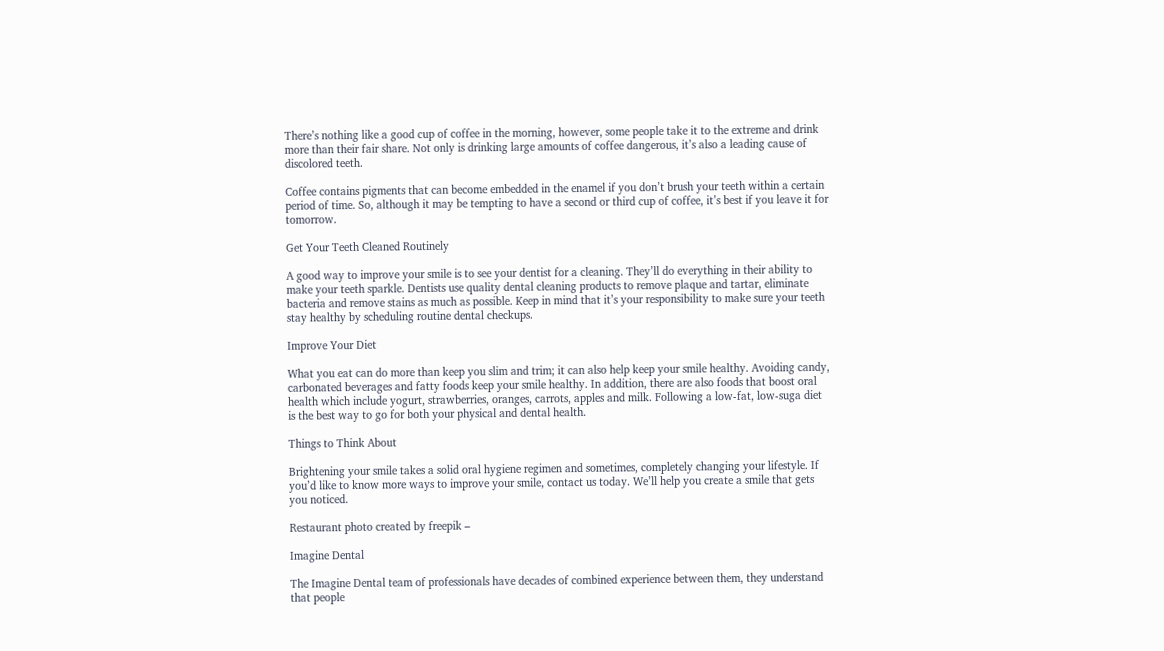There’s nothing like a good cup of coffee in the morning, however, some people take it to the extreme and drink more than their fair share. Not only is drinking large amounts of coffee dangerous, it’s also a leading cause of discolored teeth.

Coffee contains pigments that can become embedded in the enamel if you don’t brush your teeth within a certain period of time. So, although it may be tempting to have a second or third cup of coffee, it’s best if you leave it for tomorrow.

Get Your Teeth Cleaned Routinely

A good way to improve your smile is to see your dentist for a cleaning. They’ll do everything in their ability to make your teeth sparkle. Dentists use quality dental cleaning products to remove plaque and tartar, eliminate bacteria and remove stains as much as possible. Keep in mind that it’s your responsibility to make sure your teeth stay healthy by scheduling routine dental checkups.

Improve Your Diet

What you eat can do more than keep you slim and trim; it can also help keep your smile healthy. Avoiding candy, carbonated beverages and fatty foods keep your smile healthy. In addition, there are also foods that boost oral health which include yogurt, strawberries, oranges, carrots, apples and milk. Following a low-fat, low-suga diet is the best way to go for both your physical and dental health.

Things to Think About

Brightening your smile takes a solid oral hygiene regimen and sometimes, completely changing your lifestyle. If you’d like to know more ways to improve your smile, contact us today. We’ll help you create a smile that gets you noticed.

Restaurant photo created by freepik –

Imagine Dental

The Imagine Dental team of professionals have decades of combined experience between them, they understand that people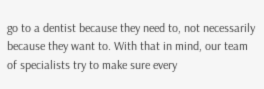go to a dentist because they need to, not necessarily because they want to. With that in mind, our team of specialists try to make sure every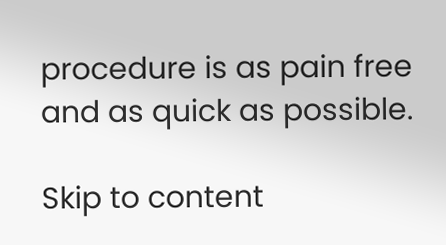procedure is as pain free and as quick as possible.

Skip to content